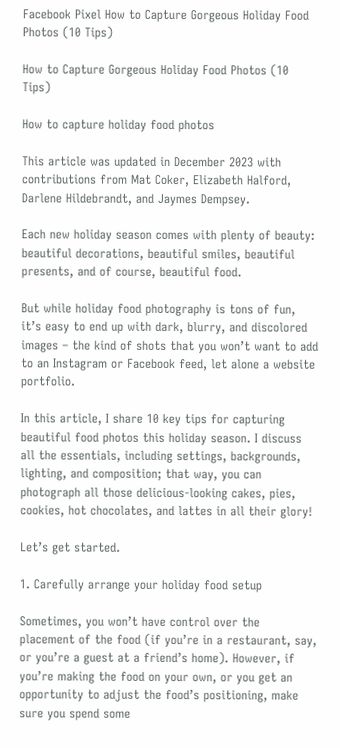Facebook Pixel How to Capture Gorgeous Holiday Food Photos (10 Tips)

How to Capture Gorgeous Holiday Food Photos (10 Tips)

How to capture holiday food photos

This article was updated in December 2023 with contributions from Mat Coker, Elizabeth Halford, Darlene Hildebrandt, and Jaymes Dempsey.

Each new holiday season comes with plenty of beauty: beautiful decorations, beautiful smiles, beautiful presents, and of course, beautiful food.

But while holiday food photography is tons of fun, it’s easy to end up with dark, blurry, and discolored images – the kind of shots that you won’t want to add to an Instagram or Facebook feed, let alone a website portfolio.

In this article, I share 10 key tips for capturing beautiful food photos this holiday season. I discuss all the essentials, including settings, backgrounds, lighting, and composition; that way, you can photograph all those delicious-looking cakes, pies, cookies, hot chocolates, and lattes in all their glory!

Let’s get started.

1. Carefully arrange your holiday food setup

Sometimes, you won’t have control over the placement of the food (if you’re in a restaurant, say, or you’re a guest at a friend’s home). However, if you’re making the food on your own, or you get an opportunity to adjust the food’s positioning, make sure you spend some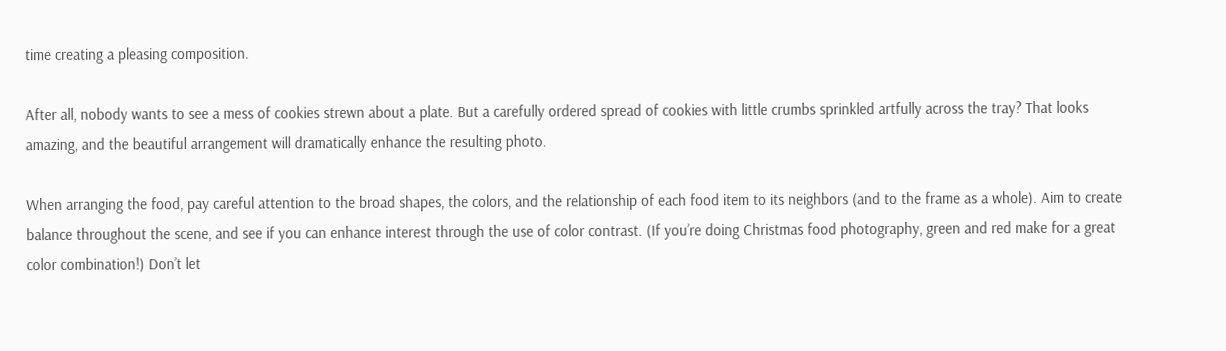time creating a pleasing composition.

After all, nobody wants to see a mess of cookies strewn about a plate. But a carefully ordered spread of cookies with little crumbs sprinkled artfully across the tray? That looks amazing, and the beautiful arrangement will dramatically enhance the resulting photo.

When arranging the food, pay careful attention to the broad shapes, the colors, and the relationship of each food item to its neighbors (and to the frame as a whole). Aim to create balance throughout the scene, and see if you can enhance interest through the use of color contrast. (If you’re doing Christmas food photography, green and red make for a great color combination!) Don’t let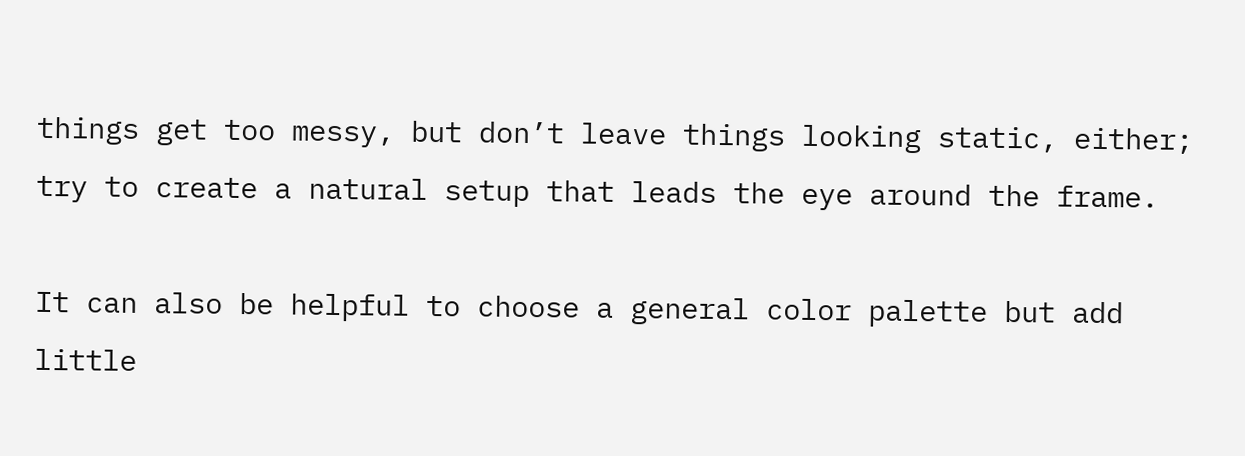things get too messy, but don’t leave things looking static, either; try to create a natural setup that leads the eye around the frame.

It can also be helpful to choose a general color palette but add little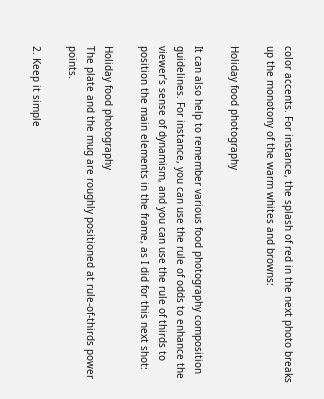color accents. For instance, the splash of red in the next photo breaks up the monotony of the warm whites and browns:

Holiday food photography

It can also help to remember various food photography composition guidelines. For instance, you can use the rule of odds to enhance the viewer’s sense of dynamism, and you can use the rule of thirds to position the main elements in the frame, as I did for this next shot:

Holiday food photography
The plate and the mug are roughly positioned at rule-of-thirds power points.

2. Keep it simple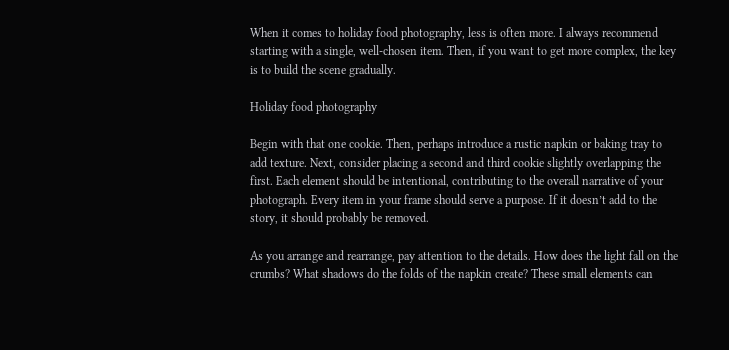When it comes to holiday food photography, less is often more. I always recommend starting with a single, well-chosen item. Then, if you want to get more complex, the key is to build the scene gradually.

Holiday food photography

Begin with that one cookie. Then, perhaps introduce a rustic napkin or baking tray to add texture. Next, consider placing a second and third cookie slightly overlapping the first. Each element should be intentional, contributing to the overall narrative of your photograph. Every item in your frame should serve a purpose. If it doesn’t add to the story, it should probably be removed.

As you arrange and rearrange, pay attention to the details. How does the light fall on the crumbs? What shadows do the folds of the napkin create? These small elements can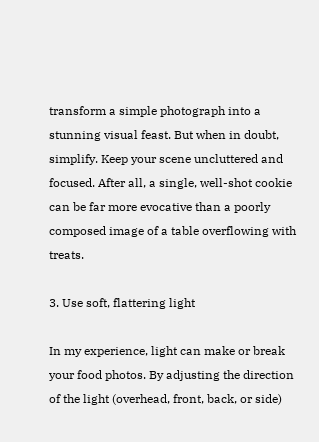transform a simple photograph into a stunning visual feast. But when in doubt, simplify. Keep your scene uncluttered and focused. After all, a single, well-shot cookie can be far more evocative than a poorly composed image of a table overflowing with treats.

3. Use soft, flattering light

In my experience, light can make or break your food photos. By adjusting the direction of the light (overhead, front, back, or side)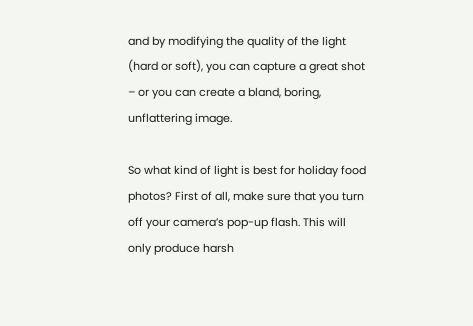and by modifying the quality of the light (hard or soft), you can capture a great shot – or you can create a bland, boring, unflattering image.

So what kind of light is best for holiday food photos? First of all, make sure that you turn off your camera’s pop-up flash. This will only produce harsh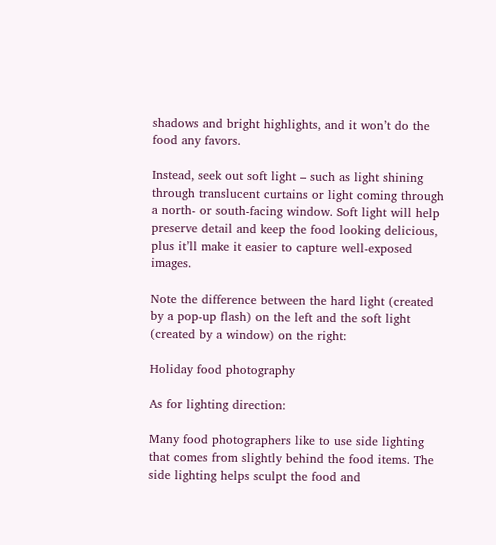shadows and bright highlights, and it won’t do the food any favors.

Instead, seek out soft light – such as light shining through translucent curtains or light coming through a north- or south-facing window. Soft light will help preserve detail and keep the food looking delicious, plus it’ll make it easier to capture well-exposed images.

Note the difference between the hard light (created by a pop-up flash) on the left and the soft light (created by a window) on the right:

Holiday food photography

As for lighting direction:

Many food photographers like to use side lighting that comes from slightly behind the food items. The side lighting helps sculpt the food and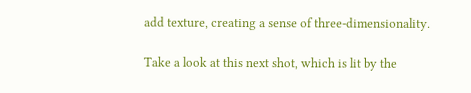add texture, creating a sense of three-dimensionality.

Take a look at this next shot, which is lit by the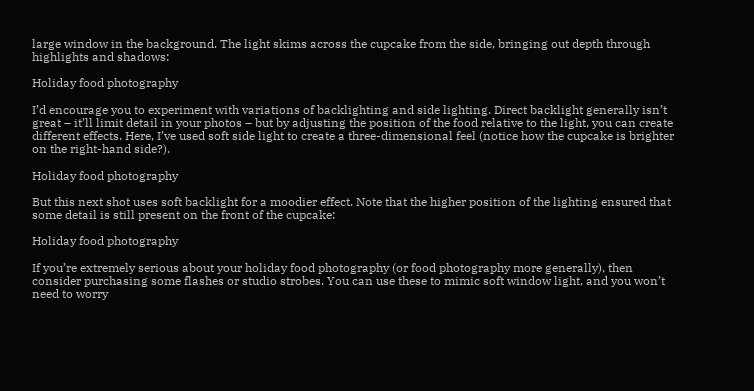large window in the background. The light skims across the cupcake from the side, bringing out depth through highlights and shadows:

Holiday food photography

I’d encourage you to experiment with variations of backlighting and side lighting. Direct backlight generally isn’t great – it’ll limit detail in your photos – but by adjusting the position of the food relative to the light, you can create different effects. Here, I’ve used soft side light to create a three-dimensional feel (notice how the cupcake is brighter on the right-hand side?).

Holiday food photography

But this next shot uses soft backlight for a moodier effect. Note that the higher position of the lighting ensured that some detail is still present on the front of the cupcake:

Holiday food photography

If you’re extremely serious about your holiday food photography (or food photography more generally), then consider purchasing some flashes or studio strobes. You can use these to mimic soft window light, and you won’t need to worry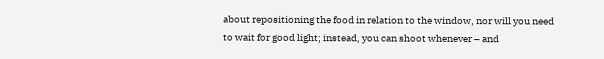about repositioning the food in relation to the window, nor will you need to wait for good light; instead, you can shoot whenever – and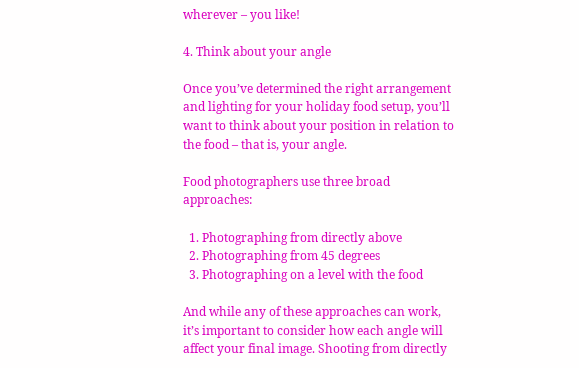wherever – you like!

4. Think about your angle

Once you’ve determined the right arrangement and lighting for your holiday food setup, you’ll want to think about your position in relation to the food – that is, your angle.

Food photographers use three broad approaches:

  1. Photographing from directly above
  2. Photographing from 45 degrees
  3. Photographing on a level with the food

And while any of these approaches can work, it’s important to consider how each angle will affect your final image. Shooting from directly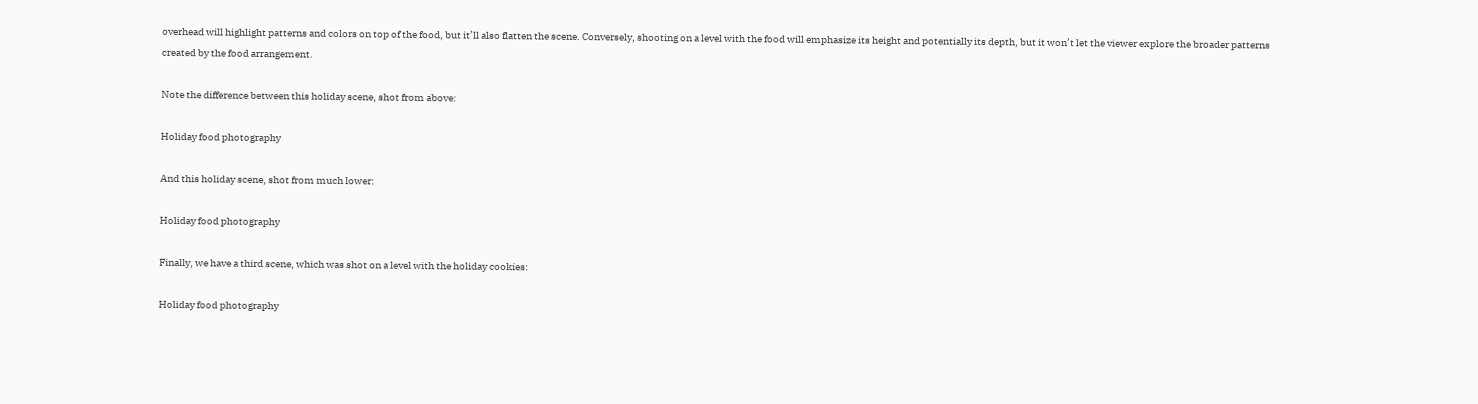overhead will highlight patterns and colors on top of the food, but it’ll also flatten the scene. Conversely, shooting on a level with the food will emphasize its height and potentially its depth, but it won’t let the viewer explore the broader patterns created by the food arrangement.

Note the difference between this holiday scene, shot from above:

Holiday food photography

And this holiday scene, shot from much lower:

Holiday food photography

Finally, we have a third scene, which was shot on a level with the holiday cookies:

Holiday food photography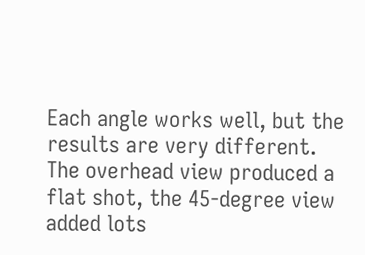Each angle works well, but the results are very different. The overhead view produced a flat shot, the 45-degree view added lots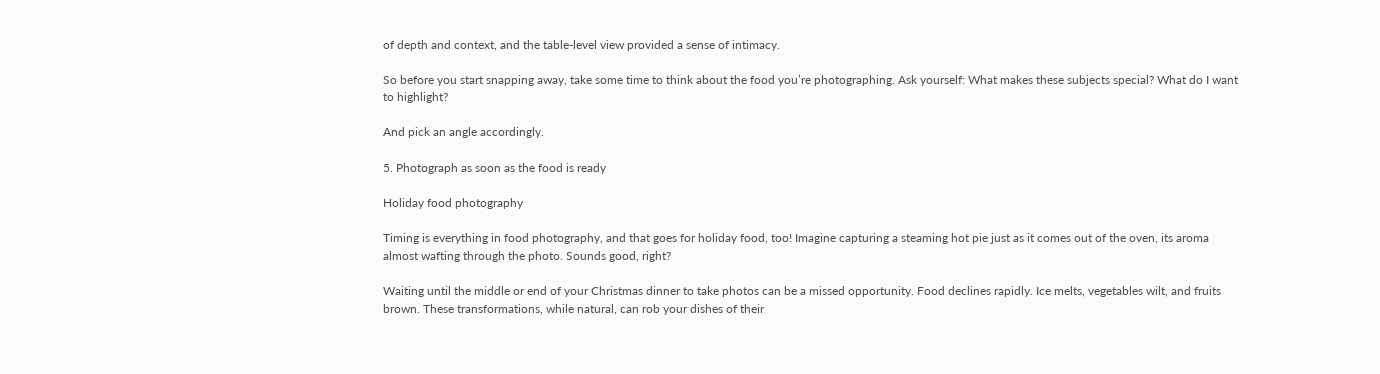of depth and context, and the table-level view provided a sense of intimacy.

So before you start snapping away, take some time to think about the food you’re photographing. Ask yourself: What makes these subjects special? What do I want to highlight?

And pick an angle accordingly.

5. Photograph as soon as the food is ready

Holiday food photography

Timing is everything in food photography, and that goes for holiday food, too! Imagine capturing a steaming hot pie just as it comes out of the oven, its aroma almost wafting through the photo. Sounds good, right?

Waiting until the middle or end of your Christmas dinner to take photos can be a missed opportunity. Food declines rapidly. Ice melts, vegetables wilt, and fruits brown. These transformations, while natural, can rob your dishes of their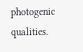photogenic qualities.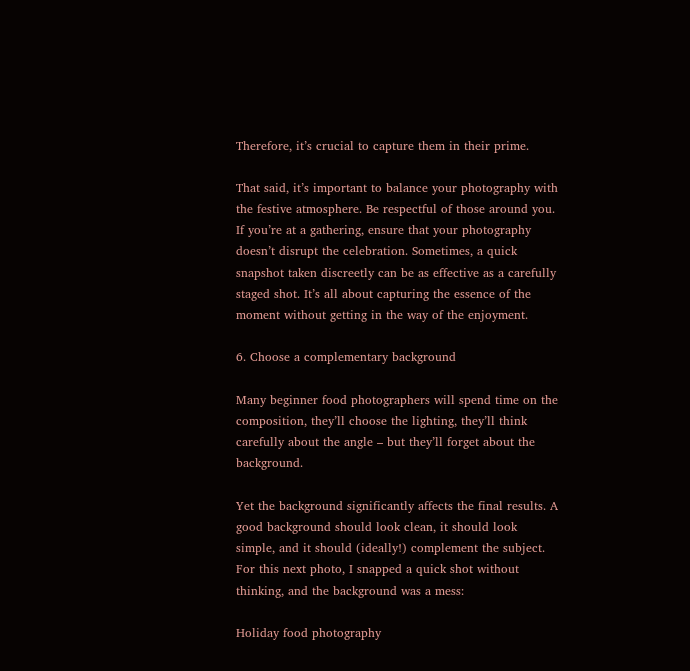Therefore, it’s crucial to capture them in their prime.

That said, it’s important to balance your photography with the festive atmosphere. Be respectful of those around you. If you’re at a gathering, ensure that your photography doesn’t disrupt the celebration. Sometimes, a quick snapshot taken discreetly can be as effective as a carefully staged shot. It’s all about capturing the essence of the moment without getting in the way of the enjoyment.

6. Choose a complementary background

Many beginner food photographers will spend time on the composition, they’ll choose the lighting, they’ll think carefully about the angle – but they’ll forget about the background.

Yet the background significantly affects the final results. A good background should look clean, it should look simple, and it should (ideally!) complement the subject. For this next photo, I snapped a quick shot without thinking, and the background was a mess:

Holiday food photography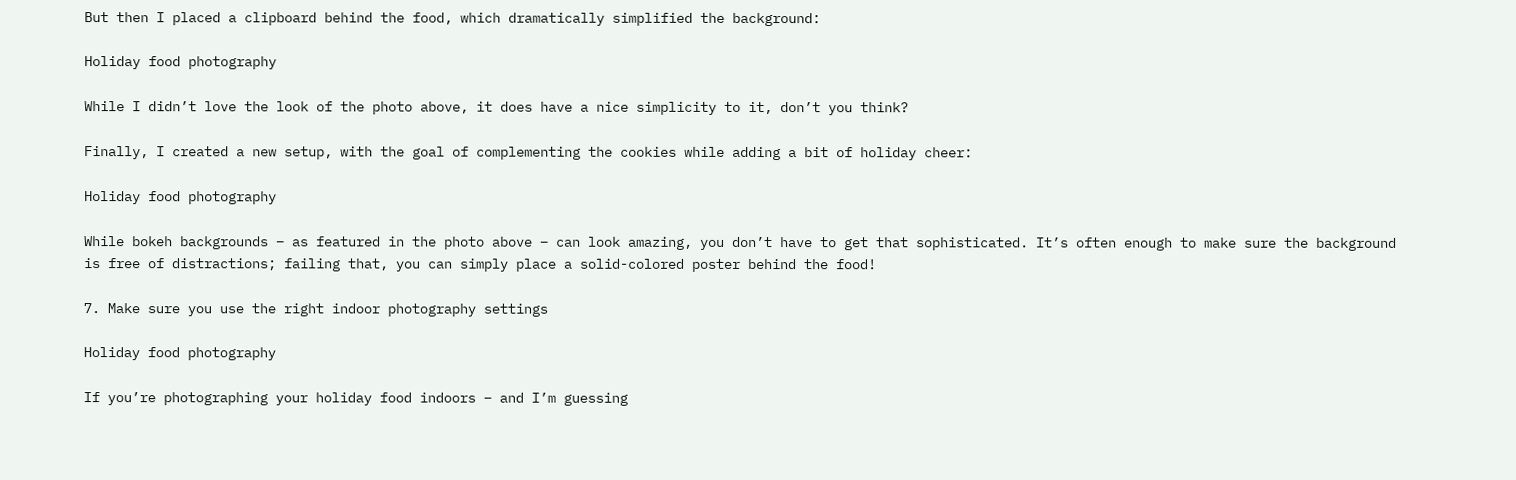But then I placed a clipboard behind the food, which dramatically simplified the background:

Holiday food photography

While I didn’t love the look of the photo above, it does have a nice simplicity to it, don’t you think?

Finally, I created a new setup, with the goal of complementing the cookies while adding a bit of holiday cheer:

Holiday food photography

While bokeh backgrounds – as featured in the photo above – can look amazing, you don’t have to get that sophisticated. It’s often enough to make sure the background is free of distractions; failing that, you can simply place a solid-colored poster behind the food!

7. Make sure you use the right indoor photography settings

Holiday food photography

If you’re photographing your holiday food indoors – and I’m guessing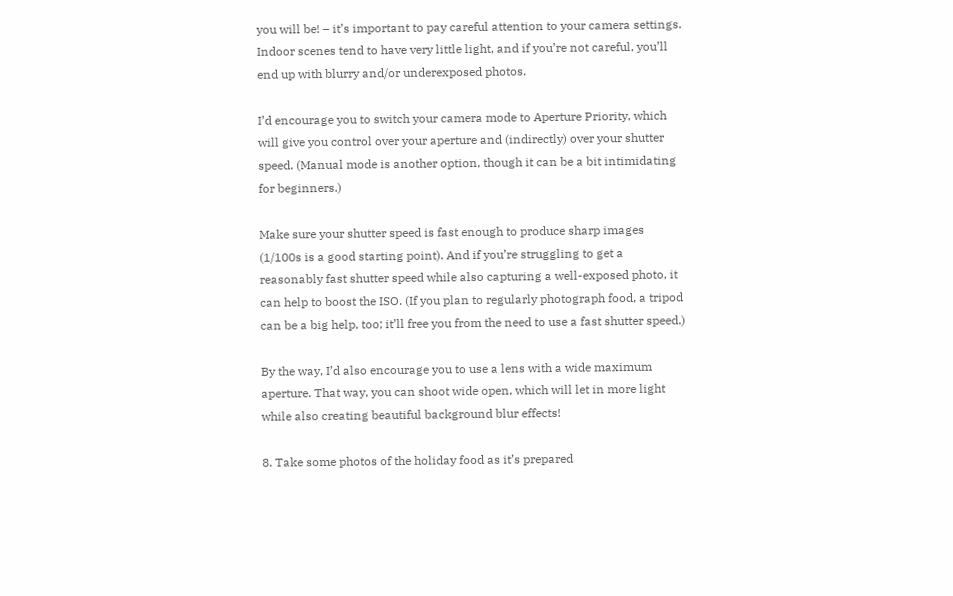you will be! – it’s important to pay careful attention to your camera settings. Indoor scenes tend to have very little light, and if you’re not careful, you’ll end up with blurry and/or underexposed photos.

I’d encourage you to switch your camera mode to Aperture Priority, which will give you control over your aperture and (indirectly) over your shutter speed. (Manual mode is another option, though it can be a bit intimidating for beginners.)

Make sure your shutter speed is fast enough to produce sharp images (1/100s is a good starting point). And if you’re struggling to get a reasonably fast shutter speed while also capturing a well-exposed photo, it can help to boost the ISO. (If you plan to regularly photograph food, a tripod can be a big help, too; it’ll free you from the need to use a fast shutter speed.)

By the way, I’d also encourage you to use a lens with a wide maximum aperture. That way, you can shoot wide open, which will let in more light while also creating beautiful background blur effects!

8. Take some photos of the holiday food as it’s prepared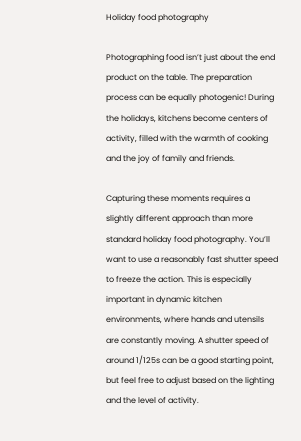Holiday food photography

Photographing food isn’t just about the end product on the table. The preparation process can be equally photogenic! During the holidays, kitchens become centers of activity, filled with the warmth of cooking and the joy of family and friends.

Capturing these moments requires a slightly different approach than more standard holiday food photography. You’ll want to use a reasonably fast shutter speed to freeze the action. This is especially important in dynamic kitchen environments, where hands and utensils are constantly moving. A shutter speed of around 1/125s can be a good starting point, but feel free to adjust based on the lighting and the level of activity.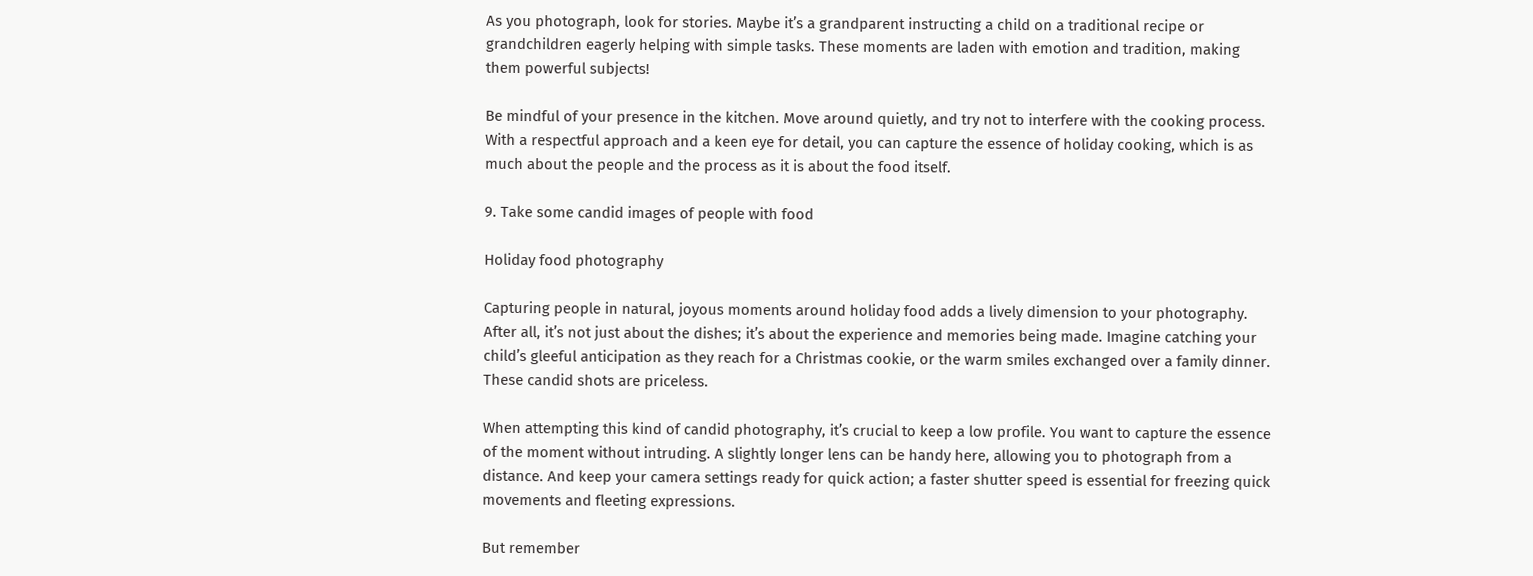As you photograph, look for stories. Maybe it’s a grandparent instructing a child on a traditional recipe or grandchildren eagerly helping with simple tasks. These moments are laden with emotion and tradition, making them powerful subjects!

Be mindful of your presence in the kitchen. Move around quietly, and try not to interfere with the cooking process. With a respectful approach and a keen eye for detail, you can capture the essence of holiday cooking, which is as much about the people and the process as it is about the food itself.

9. Take some candid images of people with food

Holiday food photography

Capturing people in natural, joyous moments around holiday food adds a lively dimension to your photography. After all, it’s not just about the dishes; it’s about the experience and memories being made. Imagine catching your child’s gleeful anticipation as they reach for a Christmas cookie, or the warm smiles exchanged over a family dinner. These candid shots are priceless.

When attempting this kind of candid photography, it’s crucial to keep a low profile. You want to capture the essence of the moment without intruding. A slightly longer lens can be handy here, allowing you to photograph from a distance. And keep your camera settings ready for quick action; a faster shutter speed is essential for freezing quick movements and fleeting expressions.

But remember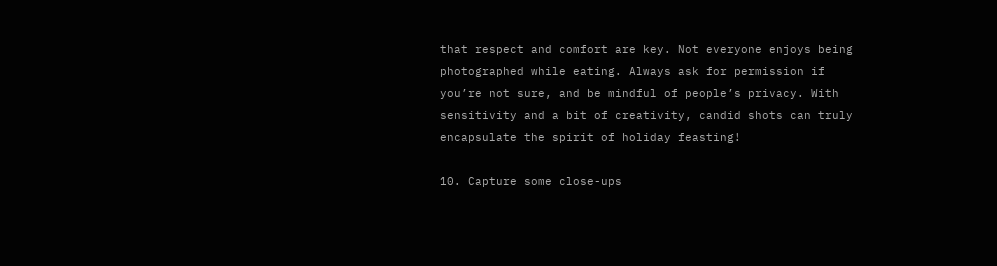that respect and comfort are key. Not everyone enjoys being photographed while eating. Always ask for permission if you’re not sure, and be mindful of people’s privacy. With sensitivity and a bit of creativity, candid shots can truly encapsulate the spirit of holiday feasting!

10. Capture some close-ups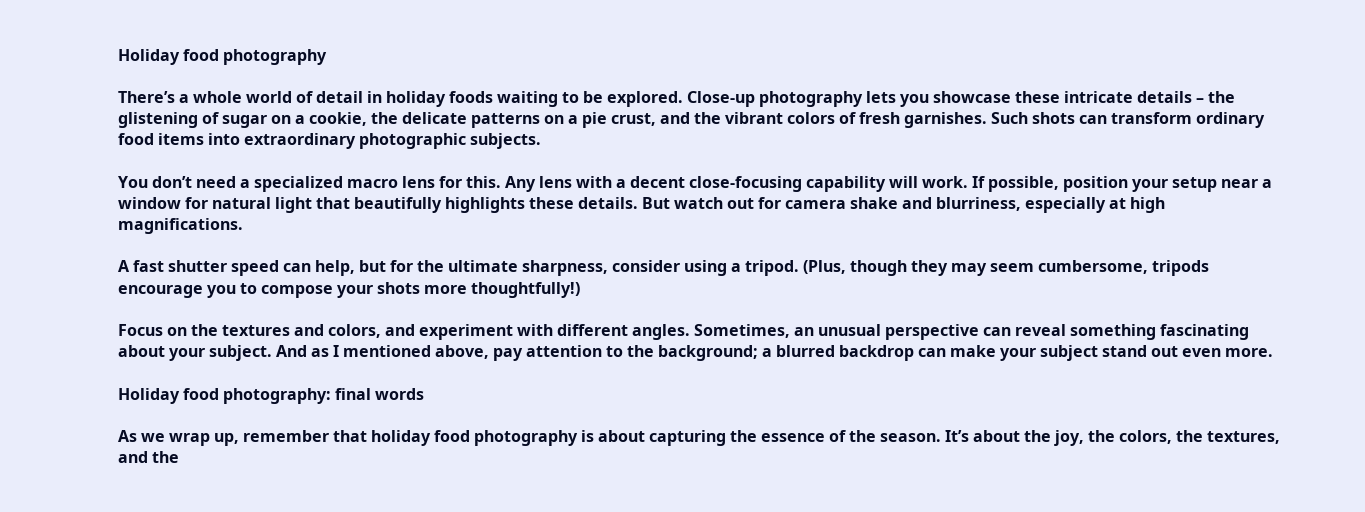Holiday food photography

There’s a whole world of detail in holiday foods waiting to be explored. Close-up photography lets you showcase these intricate details – the glistening of sugar on a cookie, the delicate patterns on a pie crust, and the vibrant colors of fresh garnishes. Such shots can transform ordinary food items into extraordinary photographic subjects.

You don’t need a specialized macro lens for this. Any lens with a decent close-focusing capability will work. If possible, position your setup near a window for natural light that beautifully highlights these details. But watch out for camera shake and blurriness, especially at high magnifications.

A fast shutter speed can help, but for the ultimate sharpness, consider using a tripod. (Plus, though they may seem cumbersome, tripods encourage you to compose your shots more thoughtfully!)

Focus on the textures and colors, and experiment with different angles. Sometimes, an unusual perspective can reveal something fascinating about your subject. And as I mentioned above, pay attention to the background; a blurred backdrop can make your subject stand out even more.

Holiday food photography: final words

As we wrap up, remember that holiday food photography is about capturing the essence of the season. It’s about the joy, the colors, the textures, and the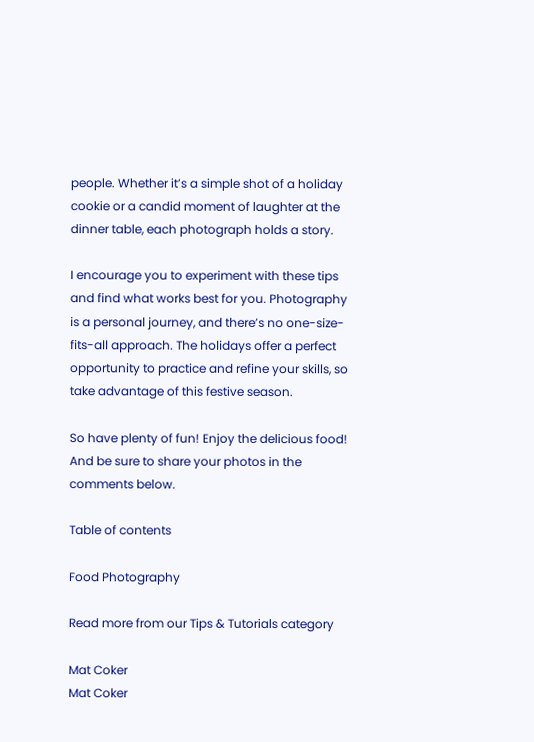people. Whether it’s a simple shot of a holiday cookie or a candid moment of laughter at the dinner table, each photograph holds a story.

I encourage you to experiment with these tips and find what works best for you. Photography is a personal journey, and there’s no one-size-fits-all approach. The holidays offer a perfect opportunity to practice and refine your skills, so take advantage of this festive season.

So have plenty of fun! Enjoy the delicious food! And be sure to share your photos in the comments below.

Table of contents

Food Photography

Read more from our Tips & Tutorials category

Mat Coker
Mat Coker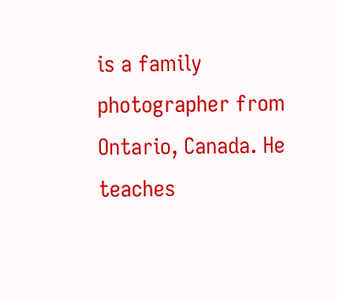is a family photographer from Ontario, Canada. He teaches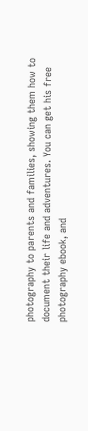photography to parents and families, showing them how to document their life and adventures. You can get his free photography ebook, and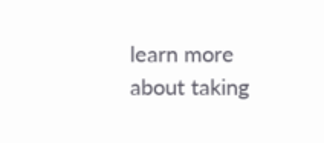learn more about taking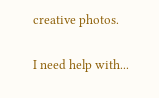creative photos.

I need help with...